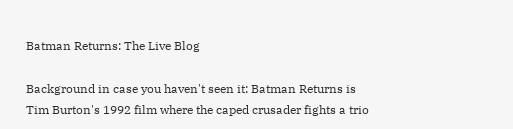Batman Returns: The Live Blog

Background in case you haven't seen it: Batman Returns is Tim Burton's 1992 film where the caped crusader fights a trio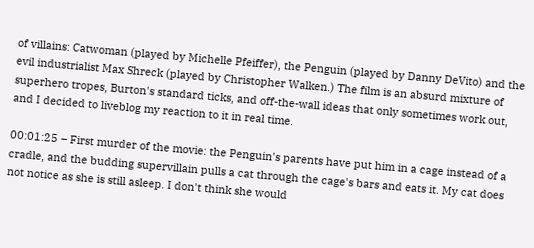of villains: Catwoman (played by Michelle Pfeiffer), the Penguin (played by Danny DeVito) and the evil industrialist Max Shreck (played by Christopher Walken.) The film is an absurd mixture of superhero tropes, Burton's standard ticks, and off-the-wall ideas that only sometimes work out, and I decided to liveblog my reaction to it in real time.

00:01:25 – First murder of the movie: the Penguin's parents have put him in a cage instead of a cradle, and the budding supervillain pulls a cat through the cage's bars and eats it. My cat does not notice as she is still asleep. I don't think she would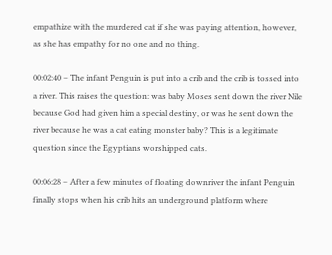empathize with the murdered cat if she was paying attention, however, as she has empathy for no one and no thing.

00:02:40 – The infant Penguin is put into a crib and the crib is tossed into a river. This raises the question: was baby Moses sent down the river Nile because God had given him a special destiny, or was he sent down the river because he was a cat eating monster baby? This is a legitimate question since the Egyptians worshipped cats.

00:06:28 – After a few minutes of floating downriver the infant Penguin finally stops when his crib hits an underground platform where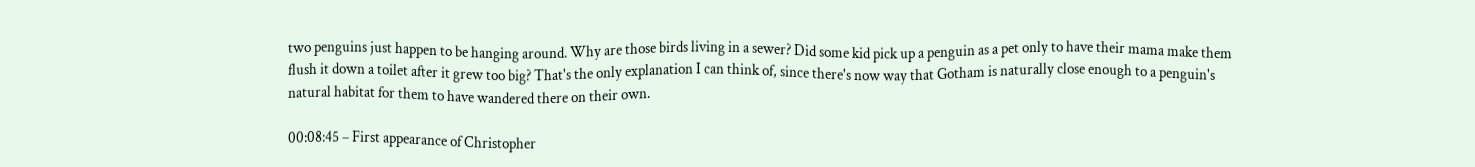two penguins just happen to be hanging around. Why are those birds living in a sewer? Did some kid pick up a penguin as a pet only to have their mama make them flush it down a toilet after it grew too big? That's the only explanation I can think of, since there's now way that Gotham is naturally close enough to a penguin's natural habitat for them to have wandered there on their own.

00:08:45 – First appearance of Christopher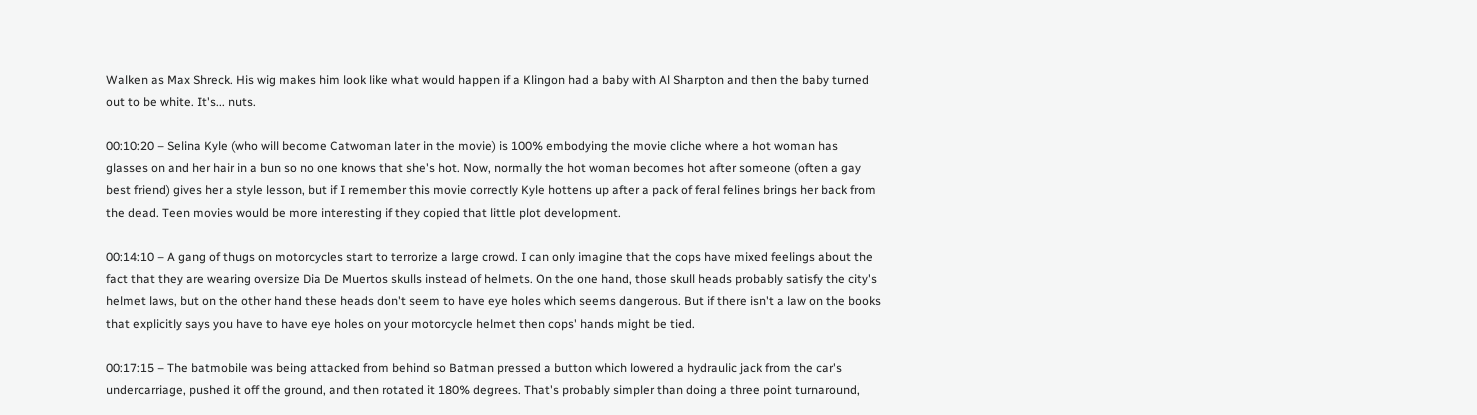Walken as Max Shreck. His wig makes him look like what would happen if a Klingon had a baby with Al Sharpton and then the baby turned out to be white. It's... nuts.

00:10:20 – Selina Kyle (who will become Catwoman later in the movie) is 100% embodying the movie cliche where a hot woman has glasses on and her hair in a bun so no one knows that she's hot. Now, normally the hot woman becomes hot after someone (often a gay best friend) gives her a style lesson, but if I remember this movie correctly Kyle hottens up after a pack of feral felines brings her back from the dead. Teen movies would be more interesting if they copied that little plot development.

00:14:10 – A gang of thugs on motorcycles start to terrorize a large crowd. I can only imagine that the cops have mixed feelings about the fact that they are wearing oversize Dia De Muertos skulls instead of helmets. On the one hand, those skull heads probably satisfy the city's helmet laws, but on the other hand these heads don't seem to have eye holes which seems dangerous. But if there isn't a law on the books that explicitly says you have to have eye holes on your motorcycle helmet then cops' hands might be tied.

00:17:15 – The batmobile was being attacked from behind so Batman pressed a button which lowered a hydraulic jack from the car's undercarriage, pushed it off the ground, and then rotated it 180% degrees. That's probably simpler than doing a three point turnaround,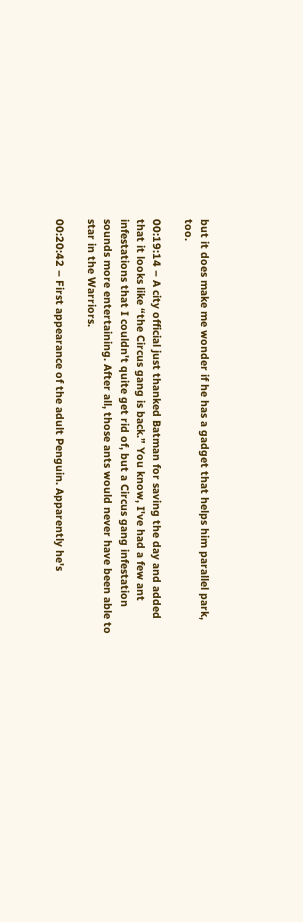but it does make me wonder if he has a gadget that helps him parallel park, too.

00:19:14 – A city official just thanked Batman for saving the day and added that it looks like “the Circus gang is back.” You know, I've had a few ant infestations that I couldn't quite get rid of, but a Circus gang infestation sounds more entertaining. After all, those ants would never have been able to star in the Warriors.

00:20:42 – First appearance of the adult Penguin. Apparently he's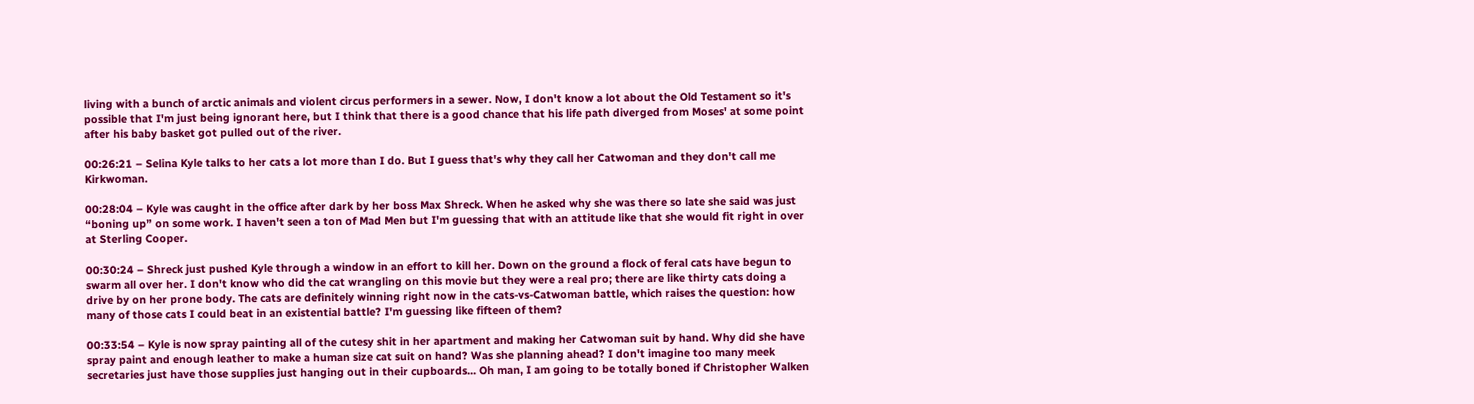living with a bunch of arctic animals and violent circus performers in a sewer. Now, I don't know a lot about the Old Testament so it's possible that I'm just being ignorant here, but I think that there is a good chance that his life path diverged from Moses' at some point after his baby basket got pulled out of the river.

00:26:21 – Selina Kyle talks to her cats a lot more than I do. But I guess that's why they call her Catwoman and they don't call me Kirkwoman.

00:28:04 – Kyle was caught in the office after dark by her boss Max Shreck. When he asked why she was there so late she said was just “boning up” on some work. I haven't seen a ton of Mad Men but I'm guessing that with an attitude like that she would fit right in over at Sterling Cooper.

00:30:24 – Shreck just pushed Kyle through a window in an effort to kill her. Down on the ground a flock of feral cats have begun to swarm all over her. I don't know who did the cat wrangling on this movie but they were a real pro; there are like thirty cats doing a drive by on her prone body. The cats are definitely winning right now in the cats-vs-Catwoman battle, which raises the question: how many of those cats I could beat in an existential battle? I'm guessing like fifteen of them?

00:33:54 – Kyle is now spray painting all of the cutesy shit in her apartment and making her Catwoman suit by hand. Why did she have spray paint and enough leather to make a human size cat suit on hand? Was she planning ahead? I don't imagine too many meek secretaries just have those supplies just hanging out in their cupboards... Oh man, I am going to be totally boned if Christopher Walken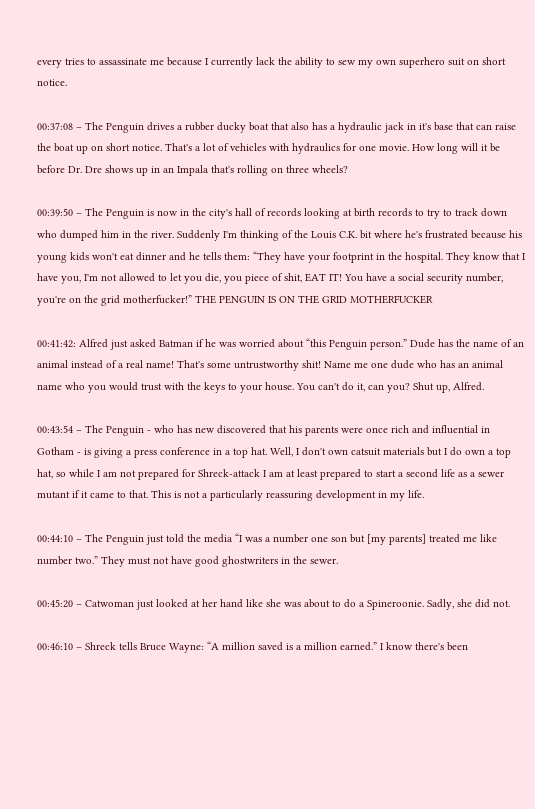every tries to assassinate me because I currently lack the ability to sew my own superhero suit on short notice.

00:37:08 – The Penguin drives a rubber ducky boat that also has a hydraulic jack in it's base that can raise the boat up on short notice. That's a lot of vehicles with hydraulics for one movie. How long will it be before Dr. Dre shows up in an Impala that's rolling on three wheels?

00:39:50 – The Penguin is now in the city's hall of records looking at birth records to try to track down who dumped him in the river. Suddenly I'm thinking of the Louis C.K. bit where he's frustrated because his young kids won't eat dinner and he tells them: “They have your footprint in the hospital. They know that I have you, I'm not allowed to let you die, you piece of shit, EAT IT! You have a social security number, you're on the grid motherfucker!” THE PENGUIN IS ON THE GRID MOTHERFUCKER

00:41:42: Alfred just asked Batman if he was worried about “this Penguin person.” Dude has the name of an animal instead of a real name! That's some untrustworthy shit! Name me one dude who has an animal name who you would trust with the keys to your house. You can't do it, can you? Shut up, Alfred.

00:43:54 – The Penguin - who has new discovered that his parents were once rich and influential in Gotham - is giving a press conference in a top hat. Well, I don't own catsuit materials but I do own a top hat, so while I am not prepared for Shreck-attack I am at least prepared to start a second life as a sewer mutant if it came to that. This is not a particularly reassuring development in my life.

00:44:10 – The Penguin just told the media “I was a number one son but [my parents] treated me like number two.” They must not have good ghostwriters in the sewer.

00:45:20 – Catwoman just looked at her hand like she was about to do a Spineroonie. Sadly, she did not.

00:46:10 – Shreck tells Bruce Wayne: “A million saved is a million earned.” I know there's been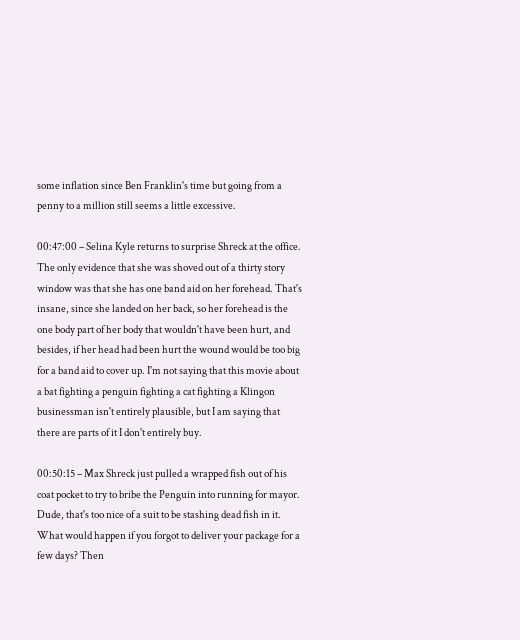some inflation since Ben Franklin's time but going from a penny to a million still seems a little excessive.

00:47:00 – Selina Kyle returns to surprise Shreck at the office. The only evidence that she was shoved out of a thirty story window was that she has one band aid on her forehead. That's insane, since she landed on her back, so her forehead is the one body part of her body that wouldn't have been hurt, and besides, if her head had been hurt the wound would be too big for a band aid to cover up. I'm not saying that this movie about a bat fighting a penguin fighting a cat fighting a Klingon businessman isn't entirely plausible, but I am saying that there are parts of it I don't entirely buy.

00:50:15 – Max Shreck just pulled a wrapped fish out of his coat pocket to try to bribe the Penguin into running for mayor. Dude, that's too nice of a suit to be stashing dead fish in it. What would happen if you forgot to deliver your package for a few days? Then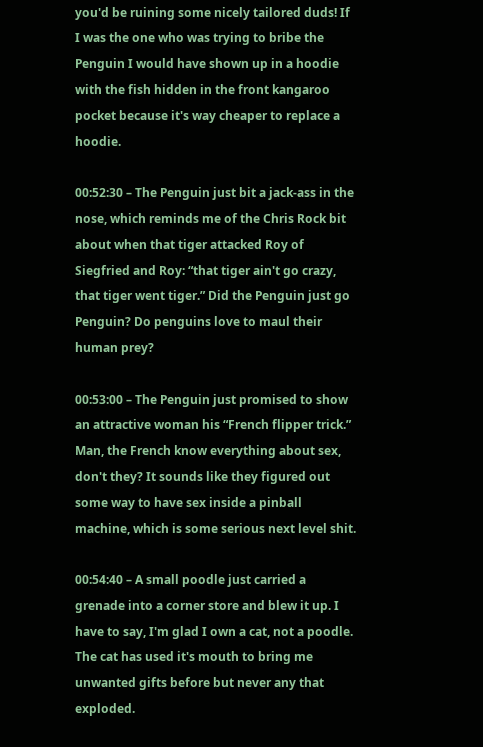you'd be ruining some nicely tailored duds! If I was the one who was trying to bribe the Penguin I would have shown up in a hoodie with the fish hidden in the front kangaroo pocket because it's way cheaper to replace a hoodie.

00:52:30 – The Penguin just bit a jack-ass in the nose, which reminds me of the Chris Rock bit about when that tiger attacked Roy of Siegfried and Roy: “that tiger ain't go crazy, that tiger went tiger.” Did the Penguin just go Penguin? Do penguins love to maul their human prey?

00:53:00 – The Penguin just promised to show an attractive woman his “French flipper trick.” Man, the French know everything about sex, don't they? It sounds like they figured out some way to have sex inside a pinball machine, which is some serious next level shit.

00:54:40 – A small poodle just carried a grenade into a corner store and blew it up. I have to say, I'm glad I own a cat, not a poodle. The cat has used it's mouth to bring me unwanted gifts before but never any that exploded.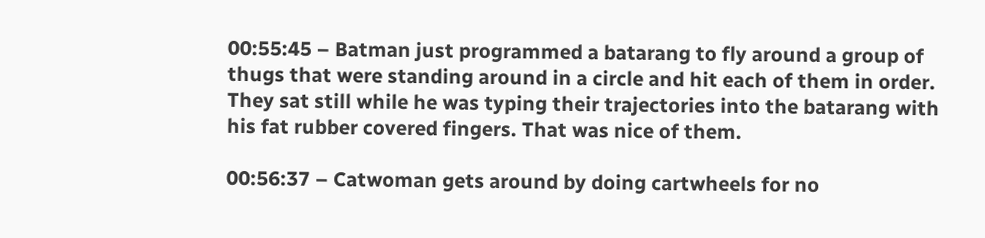00:55:45 – Batman just programmed a batarang to fly around a group of thugs that were standing around in a circle and hit each of them in order. They sat still while he was typing their trajectories into the batarang with his fat rubber covered fingers. That was nice of them.

00:56:37 – Catwoman gets around by doing cartwheels for no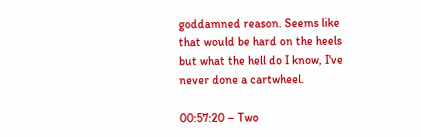goddamned reason. Seems like that would be hard on the heels but what the hell do I know, I've never done a cartwheel.

00:57:20 – Two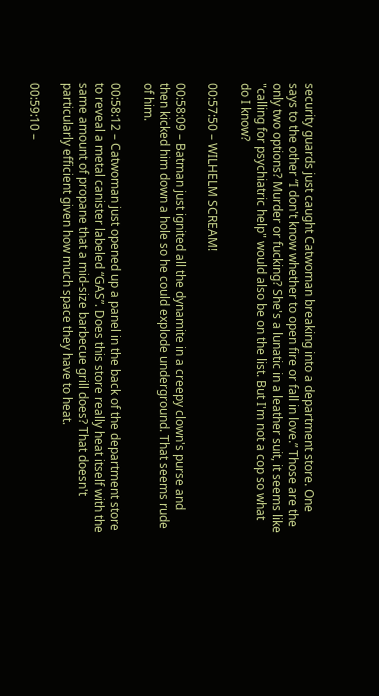security guards just caught Catwoman breaking into a department store. One says to the other “I don't know whether to open fire or fall in love.” Those are the only two options? Murder or fucking? She's a lunatic in a leather suit, it seems like "calling for psychiatric help" would also be on the list. But I'm not a cop so what do I know?

00:57:50 – WILHELM SCREAM!

00:58:09 – Batman just ignited all the dynamite in a creepy clown's purse and then kicked him down a hole so he could explode underground. That seems rude of him.

00:58:12 – Catwoman just opened up a panel in the back of the department store to reveal a metal canister labeled “GAS”. Does this store really heat itself with the same amount of propane that a mid-size barbecue grill does? That doesn't particularly efficient given how much space they have to heat.

00:59:10 –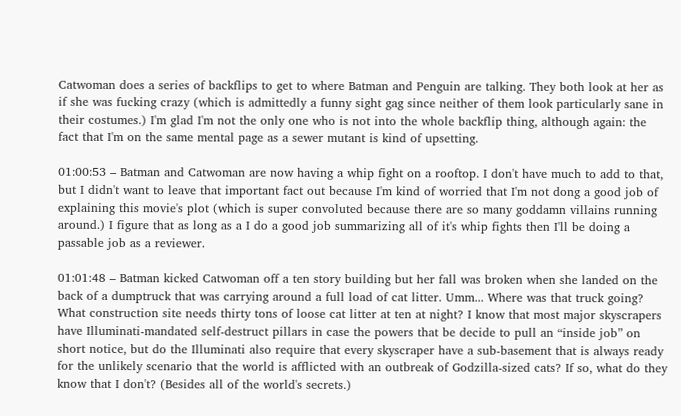Catwoman does a series of backflips to get to where Batman and Penguin are talking. They both look at her as if she was fucking crazy (which is admittedly a funny sight gag since neither of them look particularly sane in their costumes.) I'm glad I'm not the only one who is not into the whole backflip thing, although again: the fact that I'm on the same mental page as a sewer mutant is kind of upsetting.

01:00:53 – Batman and Catwoman are now having a whip fight on a rooftop. I don't have much to add to that, but I didn't want to leave that important fact out because I'm kind of worried that I'm not dong a good job of explaining this movie's plot (which is super convoluted because there are so many goddamn villains running around.) I figure that as long as a I do a good job summarizing all of it's whip fights then I'll be doing a passable job as a reviewer.

01:01:48 – Batman kicked Catwoman off a ten story building but her fall was broken when she landed on the back of a dumptruck that was carrying around a full load of cat litter. Umm... Where was that truck going? What construction site needs thirty tons of loose cat litter at ten at night? I know that most major skyscrapers have Illuminati-mandated self-destruct pillars in case the powers that be decide to pull an “inside job” on short notice, but do the Illuminati also require that every skyscraper have a sub-basement that is always ready for the unlikely scenario that the world is afflicted with an outbreak of Godzilla-sized cats? If so, what do they know that I don't? (Besides all of the world's secrets.)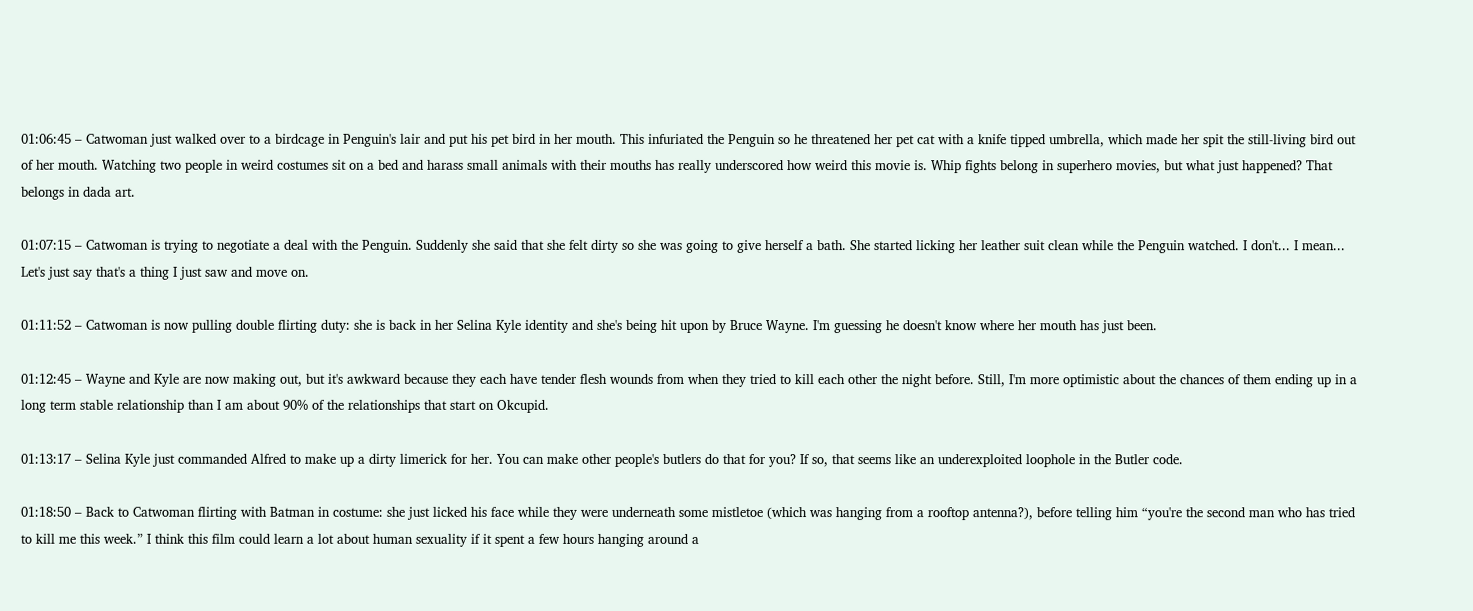01:06:45 – Catwoman just walked over to a birdcage in Penguin's lair and put his pet bird in her mouth. This infuriated the Penguin so he threatened her pet cat with a knife tipped umbrella, which made her spit the still-living bird out of her mouth. Watching two people in weird costumes sit on a bed and harass small animals with their mouths has really underscored how weird this movie is. Whip fights belong in superhero movies, but what just happened? That belongs in dada art.

01:07:15 – Catwoman is trying to negotiate a deal with the Penguin. Suddenly she said that she felt dirty so she was going to give herself a bath. She started licking her leather suit clean while the Penguin watched. I don't... I mean... Let's just say that's a thing I just saw and move on.

01:11:52 – Catwoman is now pulling double flirting duty: she is back in her Selina Kyle identity and she's being hit upon by Bruce Wayne. I'm guessing he doesn't know where her mouth has just been.

01:12:45 – Wayne and Kyle are now making out, but it's awkward because they each have tender flesh wounds from when they tried to kill each other the night before. Still, I'm more optimistic about the chances of them ending up in a long term stable relationship than I am about 90% of the relationships that start on Okcupid.

01:13:17 – Selina Kyle just commanded Alfred to make up a dirty limerick for her. You can make other people's butlers do that for you? If so, that seems like an underexploited loophole in the Butler code.

01:18:50 – Back to Catwoman flirting with Batman in costume: she just licked his face while they were underneath some mistletoe (which was hanging from a rooftop antenna?), before telling him “you're the second man who has tried to kill me this week.” I think this film could learn a lot about human sexuality if it spent a few hours hanging around a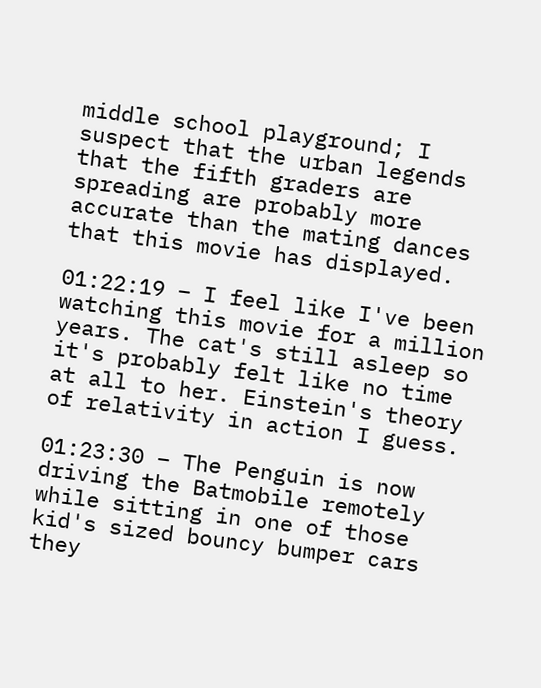middle school playground; I suspect that the urban legends that the fifth graders are spreading are probably more accurate than the mating dances that this movie has displayed.

01:22:19 – I feel like I've been watching this movie for a million years. The cat's still asleep so it's probably felt like no time at all to her. Einstein's theory of relativity in action I guess.

01:23:30 – The Penguin is now driving the Batmobile remotely while sitting in one of those kid's sized bouncy bumper cars they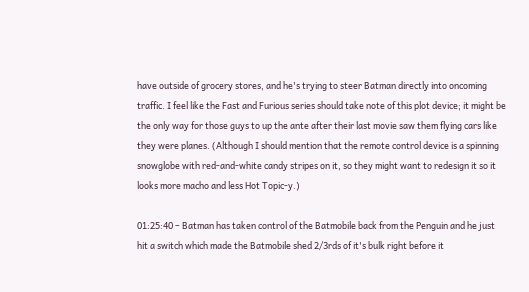have outside of grocery stores, and he's trying to steer Batman directly into oncoming traffic. I feel like the Fast and Furious series should take note of this plot device; it might be the only way for those guys to up the ante after their last movie saw them flying cars like they were planes. (Although I should mention that the remote control device is a spinning snowglobe with red-and-white candy stripes on it, so they might want to redesign it so it looks more macho and less Hot Topic-y.)

01:25:40 – Batman has taken control of the Batmobile back from the Penguin and he just hit a switch which made the Batmobile shed 2/3rds of it's bulk right before it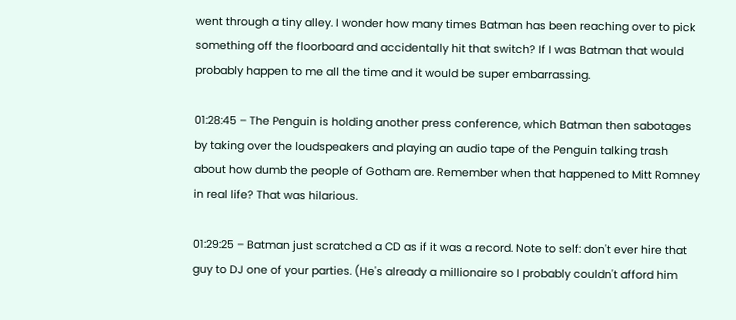went through a tiny alley. I wonder how many times Batman has been reaching over to pick something off the floorboard and accidentally hit that switch? If I was Batman that would probably happen to me all the time and it would be super embarrassing.

01:28:45 – The Penguin is holding another press conference, which Batman then sabotages by taking over the loudspeakers and playing an audio tape of the Penguin talking trash about how dumb the people of Gotham are. Remember when that happened to Mitt Romney in real life? That was hilarious.

01:29:25 – Batman just scratched a CD as if it was a record. Note to self: don't ever hire that guy to DJ one of your parties. (He's already a millionaire so I probably couldn't afford him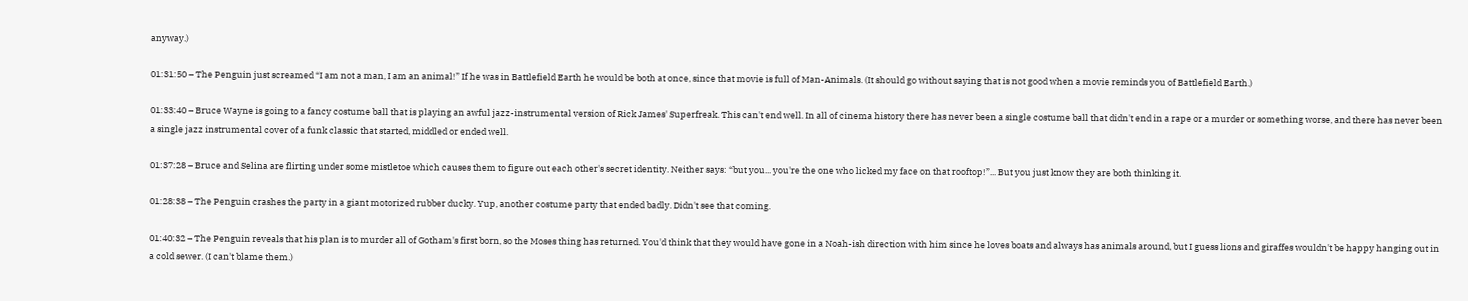anyway.)

01:31:50 – The Penguin just screamed “I am not a man, I am an animal!” If he was in Battlefield Earth he would be both at once, since that movie is full of Man-Animals. (It should go without saying that is not good when a movie reminds you of Battlefield Earth.)

01:33:40 – Bruce Wayne is going to a fancy costume ball that is playing an awful jazz-instrumental version of Rick James' Superfreak. This can't end well. In all of cinema history there has never been a single costume ball that didn't end in a rape or a murder or something worse, and there has never been a single jazz instrumental cover of a funk classic that started, middled or ended well.

01:37:28 – Bruce and Selina are flirting under some mistletoe which causes them to figure out each other's secret identity. Neither says: “but you... you're the one who licked my face on that rooftop!”... But you just know they are both thinking it.

01:28:38 – The Penguin crashes the party in a giant motorized rubber ducky. Yup, another costume party that ended badly. Didn't see that coming.

01:40:32 – The Penguin reveals that his plan is to murder all of Gotham's first born, so the Moses thing has returned. You'd think that they would have gone in a Noah-ish direction with him since he loves boats and always has animals around, but I guess lions and giraffes wouldn't be happy hanging out in a cold sewer. (I can't blame them.)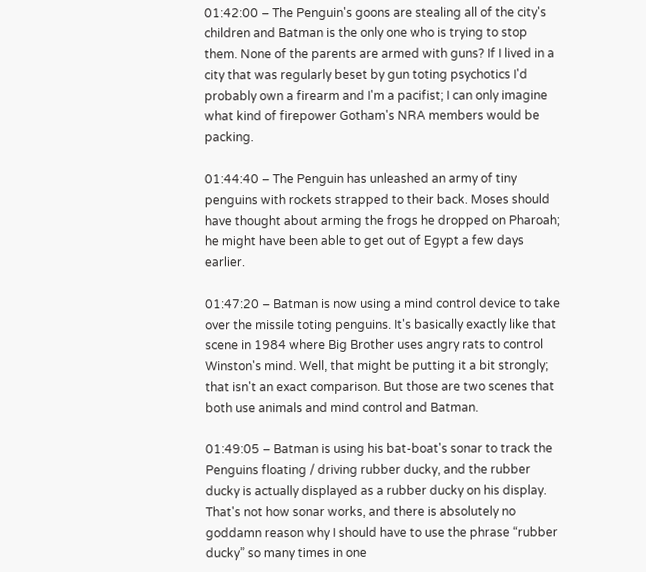01:42:00 – The Penguin's goons are stealing all of the city's children and Batman is the only one who is trying to stop them. None of the parents are armed with guns? If I lived in a city that was regularly beset by gun toting psychotics I'd probably own a firearm and I'm a pacifist; I can only imagine what kind of firepower Gotham's NRA members would be packing.

01:44:40 – The Penguin has unleashed an army of tiny penguins with rockets strapped to their back. Moses should have thought about arming the frogs he dropped on Pharoah; he might have been able to get out of Egypt a few days earlier.

01:47:20 – Batman is now using a mind control device to take over the missile toting penguins. It's basically exactly like that scene in 1984 where Big Brother uses angry rats to control Winston's mind. Well, that might be putting it a bit strongly; that isn't an exact comparison. But those are two scenes that both use animals and mind control and Batman.

01:49:05 – Batman is using his bat-boat's sonar to track the Penguins floating / driving rubber ducky, and the rubber ducky is actually displayed as a rubber ducky on his display. That's not how sonar works, and there is absolutely no goddamn reason why I should have to use the phrase “rubber ducky” so many times in one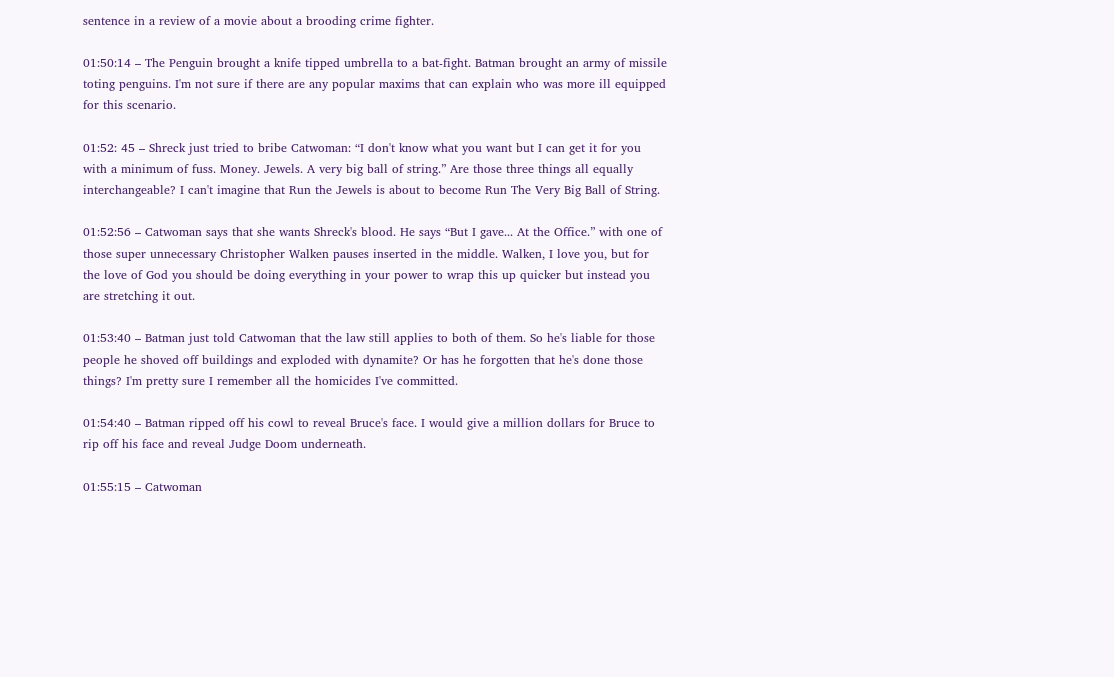sentence in a review of a movie about a brooding crime fighter.

01:50:14 – The Penguin brought a knife tipped umbrella to a bat-fight. Batman brought an army of missile toting penguins. I'm not sure if there are any popular maxims that can explain who was more ill equipped for this scenario.

01:52: 45 – Shreck just tried to bribe Catwoman: “I don't know what you want but I can get it for you with a minimum of fuss. Money. Jewels. A very big ball of string.” Are those three things all equally interchangeable? I can't imagine that Run the Jewels is about to become Run The Very Big Ball of String.

01:52:56 – Catwoman says that she wants Shreck's blood. He says “But I gave... At the Office.” with one of those super unnecessary Christopher Walken pauses inserted in the middle. Walken, I love you, but for the love of God you should be doing everything in your power to wrap this up quicker but instead you are stretching it out.

01:53:40 – Batman just told Catwoman that the law still applies to both of them. So he's liable for those people he shoved off buildings and exploded with dynamite? Or has he forgotten that he's done those things? I'm pretty sure I remember all the homicides I've committed.

01:54:40 – Batman ripped off his cowl to reveal Bruce's face. I would give a million dollars for Bruce to rip off his face and reveal Judge Doom underneath.

01:55:15 – Catwoman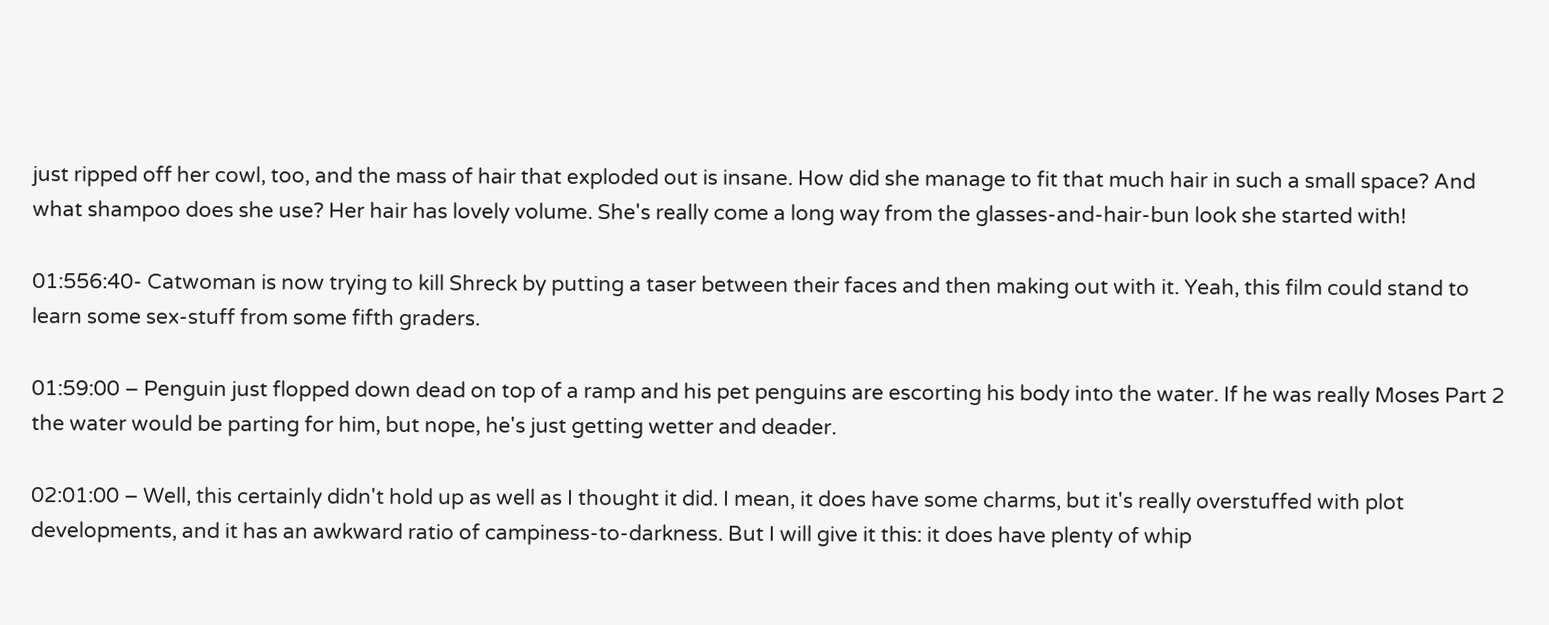just ripped off her cowl, too, and the mass of hair that exploded out is insane. How did she manage to fit that much hair in such a small space? And what shampoo does she use? Her hair has lovely volume. She's really come a long way from the glasses-and-hair-bun look she started with!

01:556:40- Catwoman is now trying to kill Shreck by putting a taser between their faces and then making out with it. Yeah, this film could stand to learn some sex-stuff from some fifth graders.

01:59:00 – Penguin just flopped down dead on top of a ramp and his pet penguins are escorting his body into the water. If he was really Moses Part 2 the water would be parting for him, but nope, he's just getting wetter and deader.

02:01:00 – Well, this certainly didn't hold up as well as I thought it did. I mean, it does have some charms, but it's really overstuffed with plot developments, and it has an awkward ratio of campiness-to-darkness. But I will give it this: it does have plenty of whip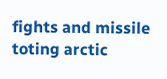fights and missile toting arctic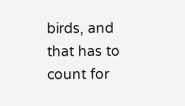birds, and that has to count for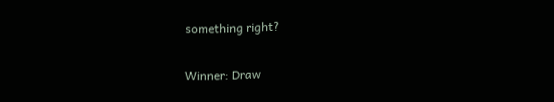something right?

Winner: Draw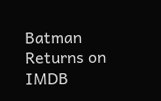Batman Returns on IMDB